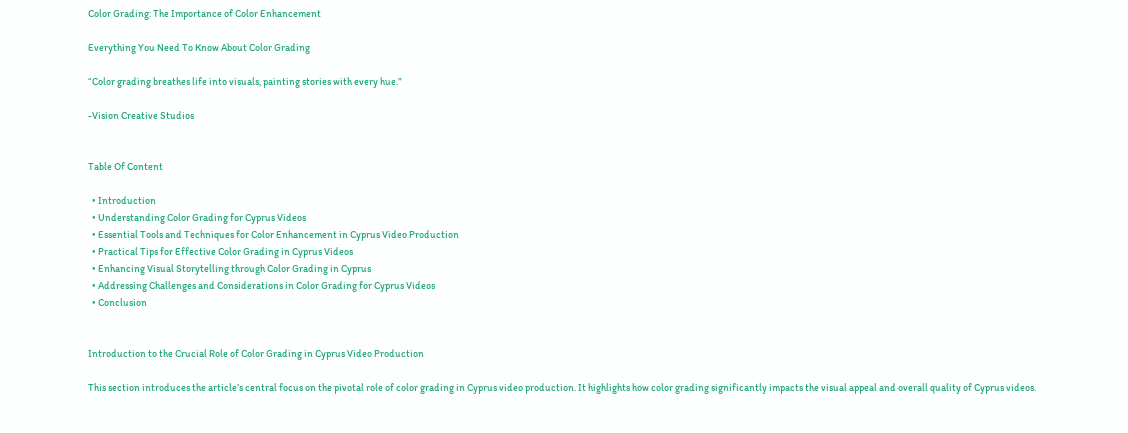Color Grading: The Importance of Color Enhancement

Everything You Need To Know About Color Grading

“Color grading breathes life into visuals, painting stories with every hue.”

-Vision Creative Studios


Table Of Content

  • Introduction
  • Understanding Color Grading for Cyprus Videos
  • Essential Tools and Techniques for Color Enhancement in Cyprus Video Production
  • Practical Tips for Effective Color Grading in Cyprus Videos
  • Enhancing Visual Storytelling through Color Grading in Cyprus
  • Addressing Challenges and Considerations in Color Grading for Cyprus Videos
  • Conclusion


Introduction to the Crucial Role of Color Grading in Cyprus Video Production

This section introduces the article’s central focus on the pivotal role of color grading in Cyprus video production. It highlights how color grading significantly impacts the visual appeal and overall quality of Cyprus videos.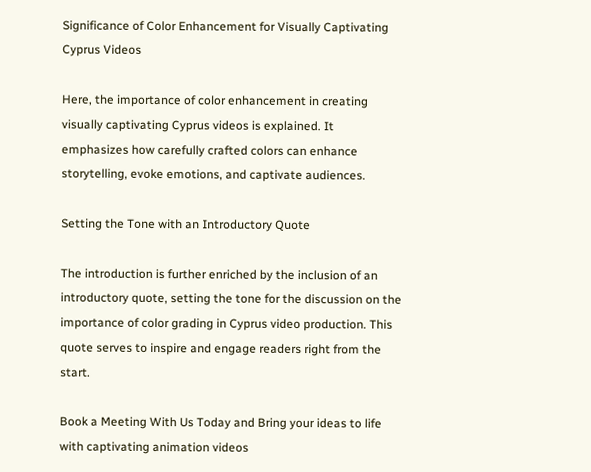Significance of Color Enhancement for Visually Captivating Cyprus Videos

Here, the importance of color enhancement in creating visually captivating Cyprus videos is explained. It emphasizes how carefully crafted colors can enhance storytelling, evoke emotions, and captivate audiences.

Setting the Tone with an Introductory Quote

The introduction is further enriched by the inclusion of an introductory quote, setting the tone for the discussion on the importance of color grading in Cyprus video production. This quote serves to inspire and engage readers right from the start.

Book a Meeting With Us Today and Bring your ideas to life with captivating animation videos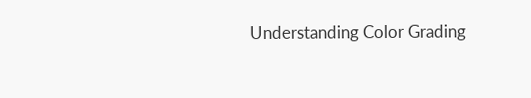Understanding Color Grading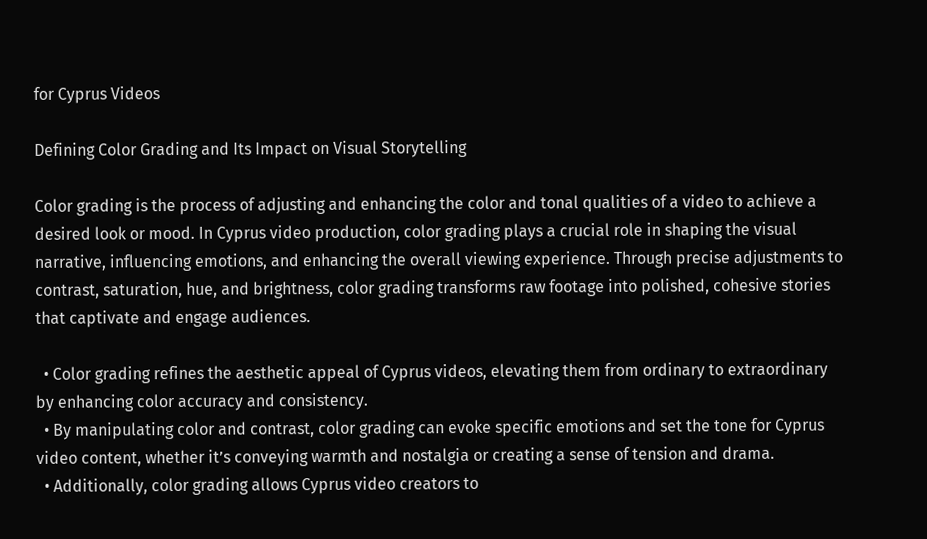for Cyprus Videos

Defining Color Grading and Its Impact on Visual Storytelling

Color grading is the process of adjusting and enhancing the color and tonal qualities of a video to achieve a desired look or mood. In Cyprus video production, color grading plays a crucial role in shaping the visual narrative, influencing emotions, and enhancing the overall viewing experience. Through precise adjustments to contrast, saturation, hue, and brightness, color grading transforms raw footage into polished, cohesive stories that captivate and engage audiences.

  • Color grading refines the aesthetic appeal of Cyprus videos, elevating them from ordinary to extraordinary by enhancing color accuracy and consistency.
  • By manipulating color and contrast, color grading can evoke specific emotions and set the tone for Cyprus video content, whether it’s conveying warmth and nostalgia or creating a sense of tension and drama.
  • Additionally, color grading allows Cyprus video creators to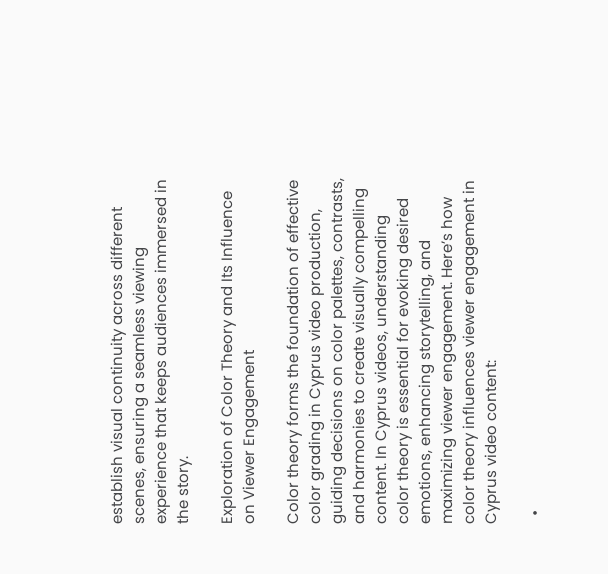establish visual continuity across different scenes, ensuring a seamless viewing experience that keeps audiences immersed in the story.

Exploration of Color Theory and Its Influence on Viewer Engagement

Color theory forms the foundation of effective color grading in Cyprus video production, guiding decisions on color palettes, contrasts, and harmonies to create visually compelling content. In Cyprus videos, understanding color theory is essential for evoking desired emotions, enhancing storytelling, and maximizing viewer engagement. Here’s how color theory influences viewer engagement in Cyprus video content:

  •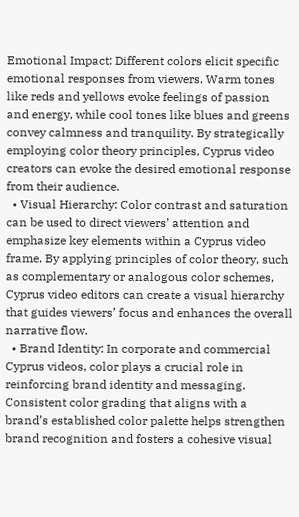Emotional Impact: Different colors elicit specific emotional responses from viewers. Warm tones like reds and yellows evoke feelings of passion and energy, while cool tones like blues and greens convey calmness and tranquility. By strategically employing color theory principles, Cyprus video creators can evoke the desired emotional response from their audience.
  • Visual Hierarchy: Color contrast and saturation can be used to direct viewers’ attention and emphasize key elements within a Cyprus video frame. By applying principles of color theory, such as complementary or analogous color schemes, Cyprus video editors can create a visual hierarchy that guides viewers’ focus and enhances the overall narrative flow.
  • Brand Identity: In corporate and commercial Cyprus videos, color plays a crucial role in reinforcing brand identity and messaging. Consistent color grading that aligns with a brand’s established color palette helps strengthen brand recognition and fosters a cohesive visual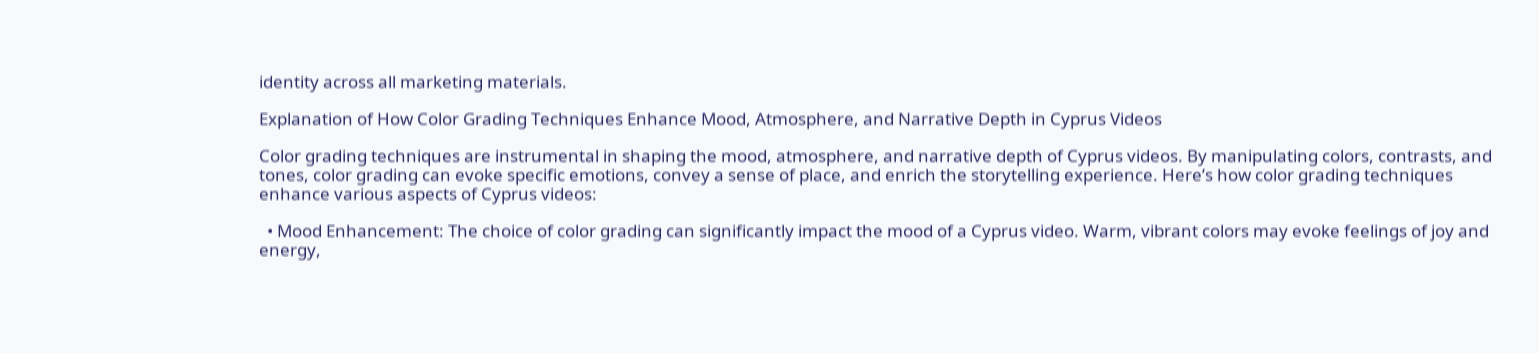identity across all marketing materials.

Explanation of How Color Grading Techniques Enhance Mood, Atmosphere, and Narrative Depth in Cyprus Videos

Color grading techniques are instrumental in shaping the mood, atmosphere, and narrative depth of Cyprus videos. By manipulating colors, contrasts, and tones, color grading can evoke specific emotions, convey a sense of place, and enrich the storytelling experience. Here’s how color grading techniques enhance various aspects of Cyprus videos:

  • Mood Enhancement: The choice of color grading can significantly impact the mood of a Cyprus video. Warm, vibrant colors may evoke feelings of joy and energy,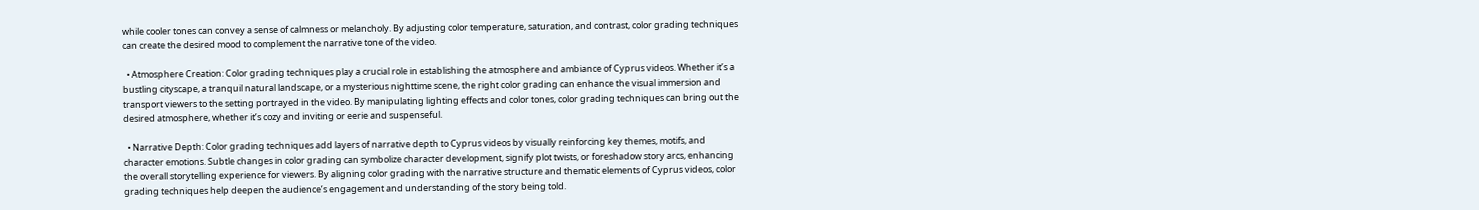while cooler tones can convey a sense of calmness or melancholy. By adjusting color temperature, saturation, and contrast, color grading techniques can create the desired mood to complement the narrative tone of the video.

  • Atmosphere Creation: Color grading techniques play a crucial role in establishing the atmosphere and ambiance of Cyprus videos. Whether it’s a bustling cityscape, a tranquil natural landscape, or a mysterious nighttime scene, the right color grading can enhance the visual immersion and transport viewers to the setting portrayed in the video. By manipulating lighting effects and color tones, color grading techniques can bring out the desired atmosphere, whether it’s cozy and inviting or eerie and suspenseful.

  • Narrative Depth: Color grading techniques add layers of narrative depth to Cyprus videos by visually reinforcing key themes, motifs, and character emotions. Subtle changes in color grading can symbolize character development, signify plot twists, or foreshadow story arcs, enhancing the overall storytelling experience for viewers. By aligning color grading with the narrative structure and thematic elements of Cyprus videos, color grading techniques help deepen the audience’s engagement and understanding of the story being told.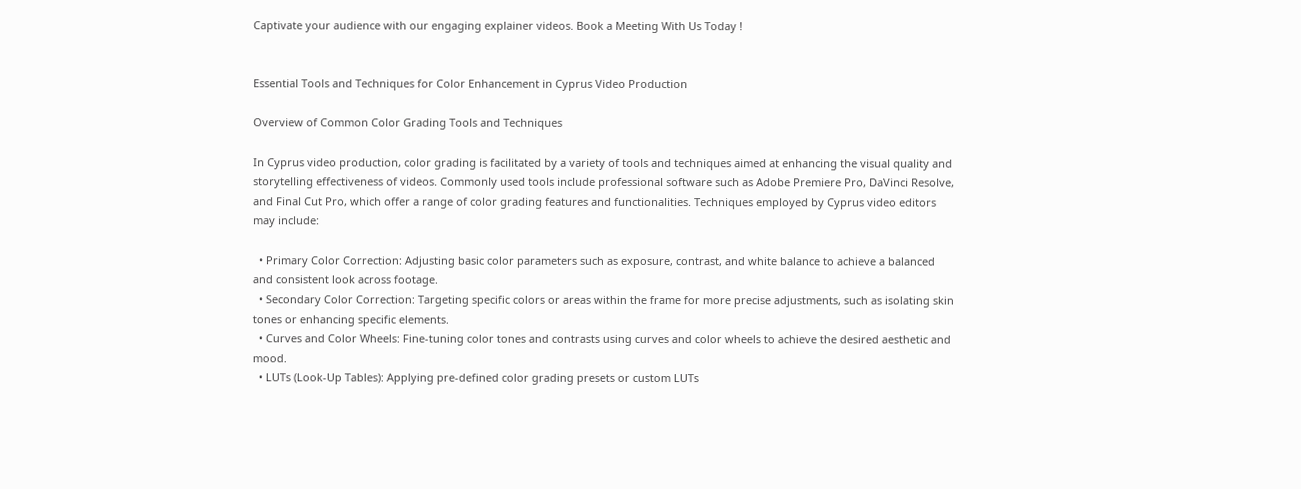Captivate your audience with our engaging explainer videos. Book a Meeting With Us Today !


Essential Tools and Techniques for Color Enhancement in Cyprus Video Production

Overview of Common Color Grading Tools and Techniques

In Cyprus video production, color grading is facilitated by a variety of tools and techniques aimed at enhancing the visual quality and storytelling effectiveness of videos. Commonly used tools include professional software such as Adobe Premiere Pro, DaVinci Resolve, and Final Cut Pro, which offer a range of color grading features and functionalities. Techniques employed by Cyprus video editors may include:

  • Primary Color Correction: Adjusting basic color parameters such as exposure, contrast, and white balance to achieve a balanced and consistent look across footage.
  • Secondary Color Correction: Targeting specific colors or areas within the frame for more precise adjustments, such as isolating skin tones or enhancing specific elements.
  • Curves and Color Wheels: Fine-tuning color tones and contrasts using curves and color wheels to achieve the desired aesthetic and mood.
  • LUTs (Look-Up Tables): Applying pre-defined color grading presets or custom LUTs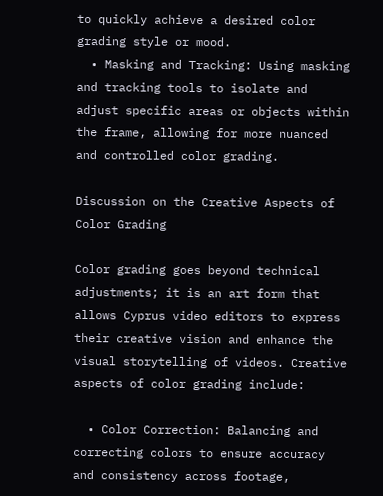to quickly achieve a desired color grading style or mood.
  • Masking and Tracking: Using masking and tracking tools to isolate and adjust specific areas or objects within the frame, allowing for more nuanced and controlled color grading.

Discussion on the Creative Aspects of Color Grading

Color grading goes beyond technical adjustments; it is an art form that allows Cyprus video editors to express their creative vision and enhance the visual storytelling of videos. Creative aspects of color grading include:

  • Color Correction: Balancing and correcting colors to ensure accuracy and consistency across footage,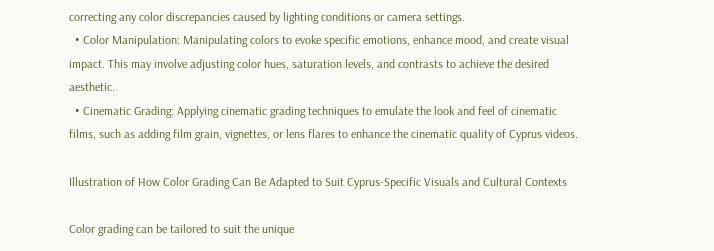correcting any color discrepancies caused by lighting conditions or camera settings.
  • Color Manipulation: Manipulating colors to evoke specific emotions, enhance mood, and create visual impact. This may involve adjusting color hues, saturation levels, and contrasts to achieve the desired aesthetic.
  • Cinematic Grading: Applying cinematic grading techniques to emulate the look and feel of cinematic films, such as adding film grain, vignettes, or lens flares to enhance the cinematic quality of Cyprus videos.

Illustration of How Color Grading Can Be Adapted to Suit Cyprus-Specific Visuals and Cultural Contexts

Color grading can be tailored to suit the unique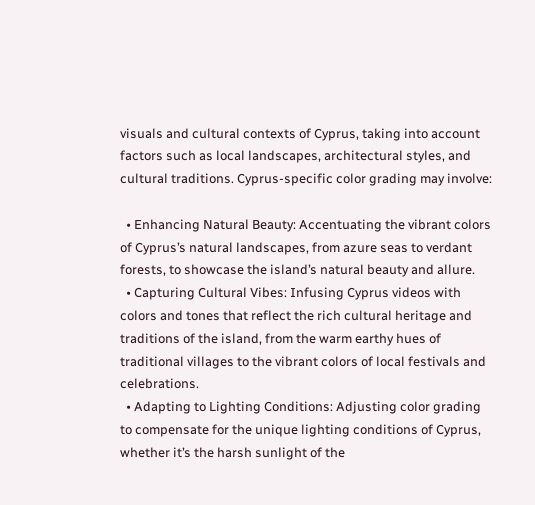visuals and cultural contexts of Cyprus, taking into account factors such as local landscapes, architectural styles, and cultural traditions. Cyprus-specific color grading may involve:

  • Enhancing Natural Beauty: Accentuating the vibrant colors of Cyprus’s natural landscapes, from azure seas to verdant forests, to showcase the island’s natural beauty and allure.
  • Capturing Cultural Vibes: Infusing Cyprus videos with colors and tones that reflect the rich cultural heritage and traditions of the island, from the warm earthy hues of traditional villages to the vibrant colors of local festivals and celebrations.
  • Adapting to Lighting Conditions: Adjusting color grading to compensate for the unique lighting conditions of Cyprus, whether it’s the harsh sunlight of the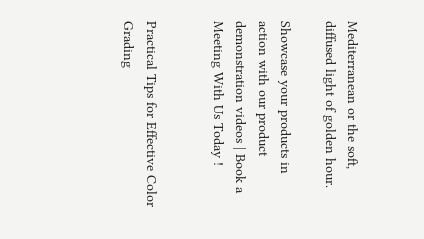Mediterranean or the soft, diffused light of golden hour.

Showcase your products in action with our product demonstration videos | Book a Meeting With Us Today !


Practical Tips for Effective Color Grading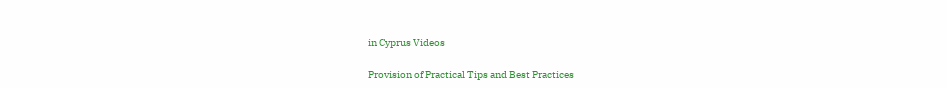in Cyprus Videos

Provision of Practical Tips and Best Practices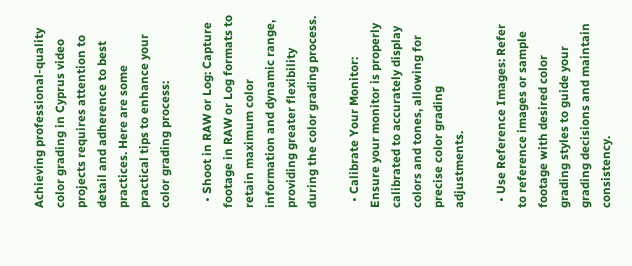Achieving professional-quality color grading in Cyprus video projects requires attention to detail and adherence to best practices. Here are some practical tips to enhance your color grading process:

  • Shoot in RAW or Log: Capture footage in RAW or Log formats to retain maximum color information and dynamic range, providing greater flexibility during the color grading process.

  • Calibrate Your Monitor: Ensure your monitor is properly calibrated to accurately display colors and tones, allowing for precise color grading adjustments.

  • Use Reference Images: Refer to reference images or sample footage with desired color grading styles to guide your grading decisions and maintain consistency.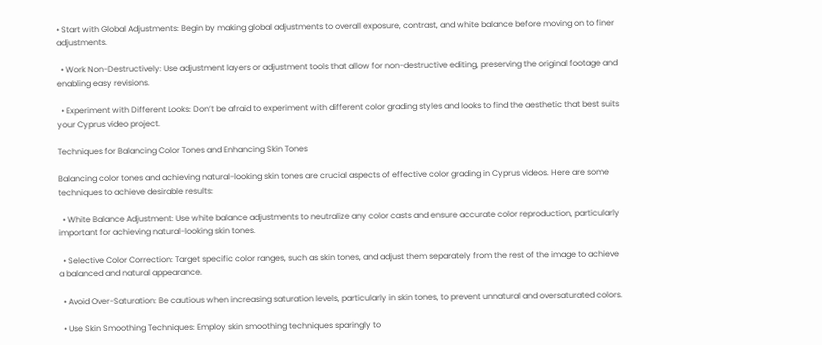• Start with Global Adjustments: Begin by making global adjustments to overall exposure, contrast, and white balance before moving on to finer adjustments.

  • Work Non-Destructively: Use adjustment layers or adjustment tools that allow for non-destructive editing, preserving the original footage and enabling easy revisions.

  • Experiment with Different Looks: Don’t be afraid to experiment with different color grading styles and looks to find the aesthetic that best suits your Cyprus video project.

Techniques for Balancing Color Tones and Enhancing Skin Tones

Balancing color tones and achieving natural-looking skin tones are crucial aspects of effective color grading in Cyprus videos. Here are some techniques to achieve desirable results:

  • White Balance Adjustment: Use white balance adjustments to neutralize any color casts and ensure accurate color reproduction, particularly important for achieving natural-looking skin tones.

  • Selective Color Correction: Target specific color ranges, such as skin tones, and adjust them separately from the rest of the image to achieve a balanced and natural appearance.

  • Avoid Over-Saturation: Be cautious when increasing saturation levels, particularly in skin tones, to prevent unnatural and oversaturated colors.

  • Use Skin Smoothing Techniques: Employ skin smoothing techniques sparingly to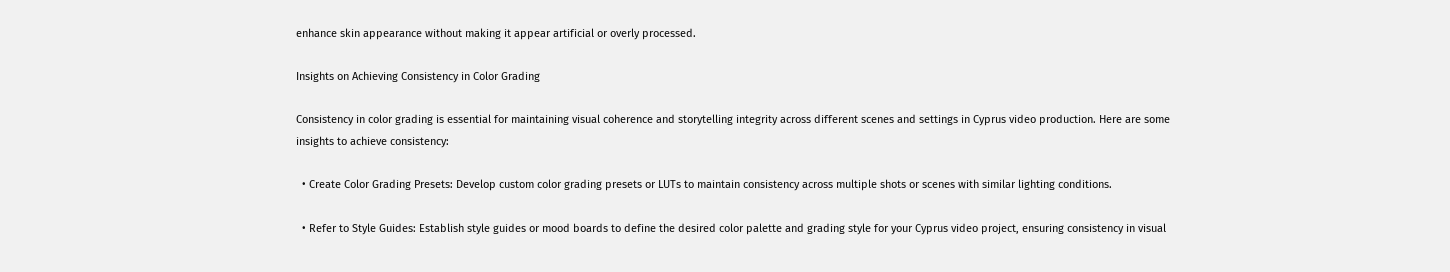enhance skin appearance without making it appear artificial or overly processed.

Insights on Achieving Consistency in Color Grading

Consistency in color grading is essential for maintaining visual coherence and storytelling integrity across different scenes and settings in Cyprus video production. Here are some insights to achieve consistency:

  • Create Color Grading Presets: Develop custom color grading presets or LUTs to maintain consistency across multiple shots or scenes with similar lighting conditions.

  • Refer to Style Guides: Establish style guides or mood boards to define the desired color palette and grading style for your Cyprus video project, ensuring consistency in visual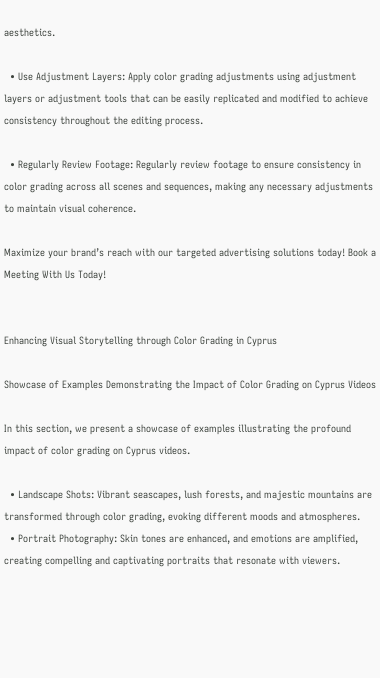aesthetics.

  • Use Adjustment Layers: Apply color grading adjustments using adjustment layers or adjustment tools that can be easily replicated and modified to achieve consistency throughout the editing process.

  • Regularly Review Footage: Regularly review footage to ensure consistency in color grading across all scenes and sequences, making any necessary adjustments to maintain visual coherence.

Maximize your brand’s reach with our targeted advertising solutions today! Book a Meeting With Us Today!


Enhancing Visual Storytelling through Color Grading in Cyprus

Showcase of Examples Demonstrating the Impact of Color Grading on Cyprus Videos

In this section, we present a showcase of examples illustrating the profound impact of color grading on Cyprus videos.

  • Landscape Shots: Vibrant seascapes, lush forests, and majestic mountains are transformed through color grading, evoking different moods and atmospheres.
  • Portrait Photography: Skin tones are enhanced, and emotions are amplified, creating compelling and captivating portraits that resonate with viewers.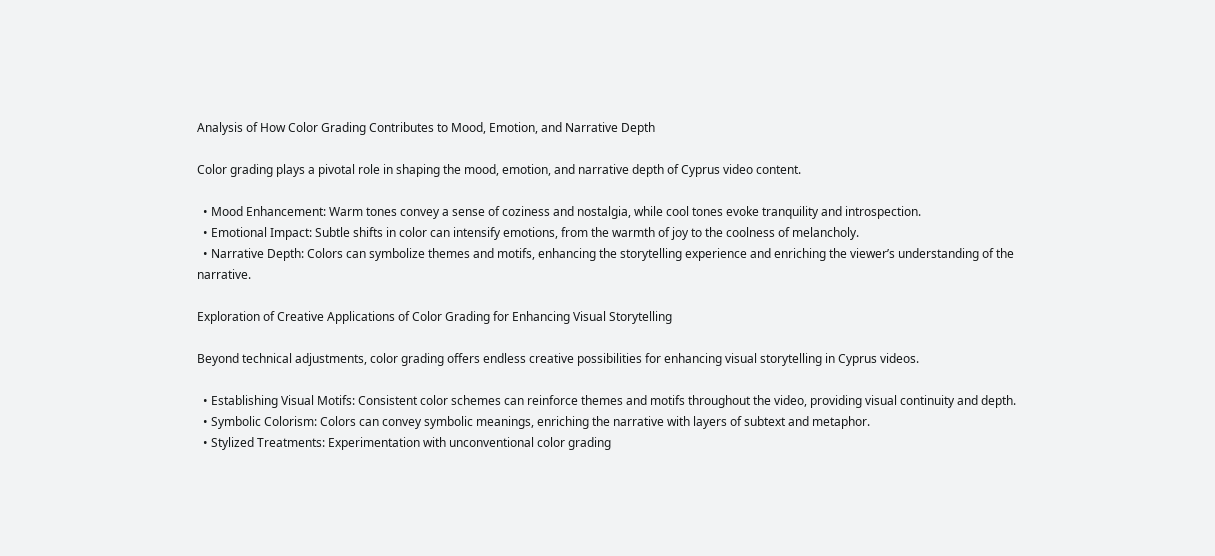Analysis of How Color Grading Contributes to Mood, Emotion, and Narrative Depth

Color grading plays a pivotal role in shaping the mood, emotion, and narrative depth of Cyprus video content.

  • Mood Enhancement: Warm tones convey a sense of coziness and nostalgia, while cool tones evoke tranquility and introspection.
  • Emotional Impact: Subtle shifts in color can intensify emotions, from the warmth of joy to the coolness of melancholy.
  • Narrative Depth: Colors can symbolize themes and motifs, enhancing the storytelling experience and enriching the viewer’s understanding of the narrative.

Exploration of Creative Applications of Color Grading for Enhancing Visual Storytelling

Beyond technical adjustments, color grading offers endless creative possibilities for enhancing visual storytelling in Cyprus videos.

  • Establishing Visual Motifs: Consistent color schemes can reinforce themes and motifs throughout the video, providing visual continuity and depth.
  • Symbolic Colorism: Colors can convey symbolic meanings, enriching the narrative with layers of subtext and metaphor.
  • Stylized Treatments: Experimentation with unconventional color grading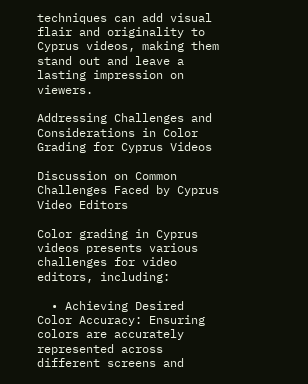techniques can add visual flair and originality to Cyprus videos, making them stand out and leave a lasting impression on viewers.

Addressing Challenges and Considerations in Color Grading for Cyprus Videos

Discussion on Common Challenges Faced by Cyprus Video Editors

Color grading in Cyprus videos presents various challenges for video editors, including:

  • Achieving Desired Color Accuracy: Ensuring colors are accurately represented across different screens and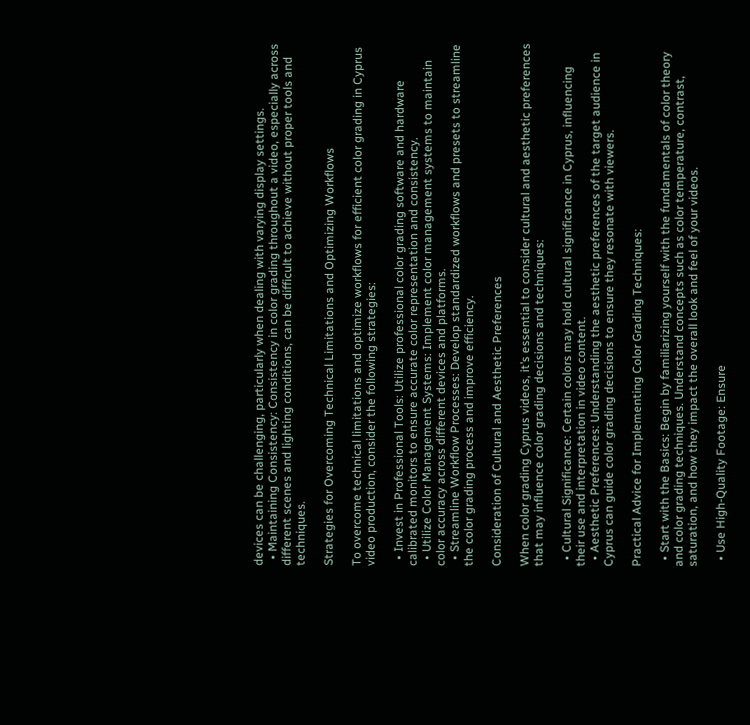devices can be challenging, particularly when dealing with varying display settings.
  • Maintaining Consistency: Consistency in color grading throughout a video, especially across different scenes and lighting conditions, can be difficult to achieve without proper tools and techniques.

Strategies for Overcoming Technical Limitations and Optimizing Workflows

To overcome technical limitations and optimize workflows for efficient color grading in Cyprus video production, consider the following strategies:

  • Invest in Professional Tools: Utilize professional color grading software and hardware calibrated monitors to ensure accurate color representation and consistency.
  • Utilize Color Management Systems: Implement color management systems to maintain color accuracy across different devices and platforms.
  • Streamline Workflow Processes: Develop standardized workflows and presets to streamline the color grading process and improve efficiency.

Consideration of Cultural and Aesthetic Preferences

When color grading Cyprus videos, it’s essential to consider cultural and aesthetic preferences that may influence color grading decisions and techniques:

  • Cultural Significance: Certain colors may hold cultural significance in Cyprus, influencing their use and interpretation in video content.
  • Aesthetic Preferences: Understanding the aesthetic preferences of the target audience in Cyprus can guide color grading decisions to ensure they resonate with viewers.

Practical Advice for Implementing Color Grading Techniques:

  • Start with the Basics: Begin by familiarizing yourself with the fundamentals of color theory and color grading techniques. Understand concepts such as color temperature, contrast, saturation, and how they impact the overall look and feel of your videos.

  • Use High-Quality Footage: Ensure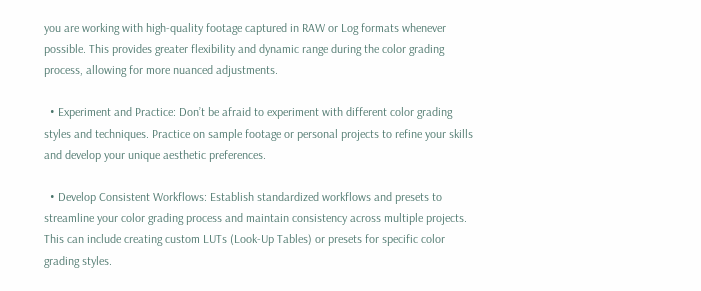you are working with high-quality footage captured in RAW or Log formats whenever possible. This provides greater flexibility and dynamic range during the color grading process, allowing for more nuanced adjustments.

  • Experiment and Practice: Don’t be afraid to experiment with different color grading styles and techniques. Practice on sample footage or personal projects to refine your skills and develop your unique aesthetic preferences.

  • Develop Consistent Workflows: Establish standardized workflows and presets to streamline your color grading process and maintain consistency across multiple projects. This can include creating custom LUTs (Look-Up Tables) or presets for specific color grading styles.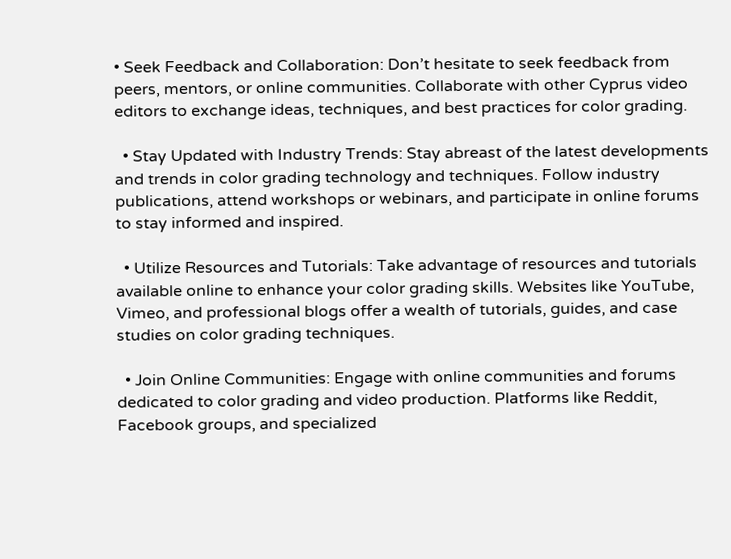• Seek Feedback and Collaboration: Don’t hesitate to seek feedback from peers, mentors, or online communities. Collaborate with other Cyprus video editors to exchange ideas, techniques, and best practices for color grading.

  • Stay Updated with Industry Trends: Stay abreast of the latest developments and trends in color grading technology and techniques. Follow industry publications, attend workshops or webinars, and participate in online forums to stay informed and inspired.

  • Utilize Resources and Tutorials: Take advantage of resources and tutorials available online to enhance your color grading skills. Websites like YouTube, Vimeo, and professional blogs offer a wealth of tutorials, guides, and case studies on color grading techniques.

  • Join Online Communities: Engage with online communities and forums dedicated to color grading and video production. Platforms like Reddit, Facebook groups, and specialized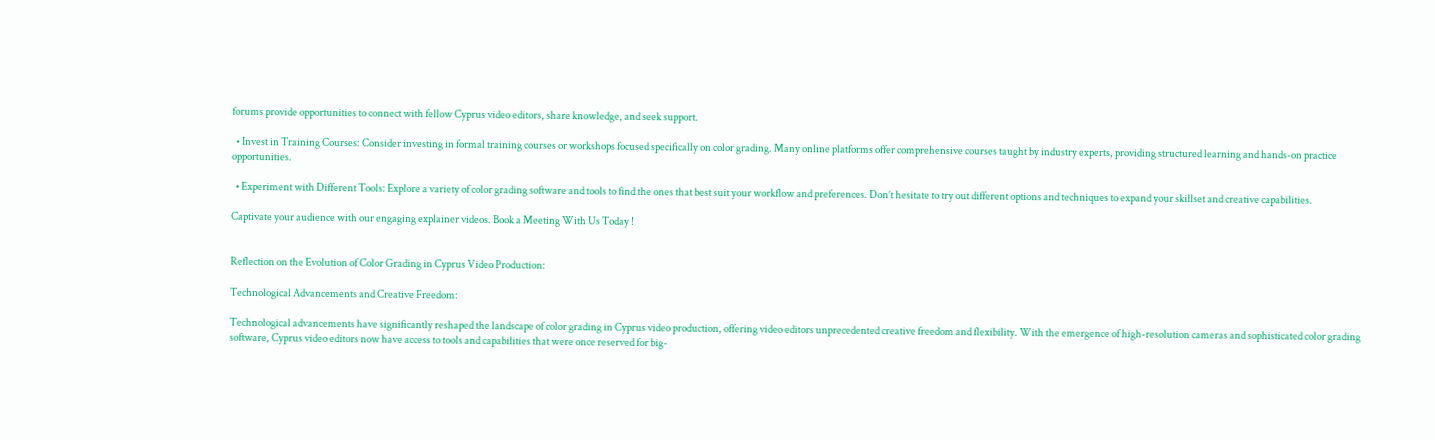forums provide opportunities to connect with fellow Cyprus video editors, share knowledge, and seek support.

  • Invest in Training Courses: Consider investing in formal training courses or workshops focused specifically on color grading. Many online platforms offer comprehensive courses taught by industry experts, providing structured learning and hands-on practice opportunities.

  • Experiment with Different Tools: Explore a variety of color grading software and tools to find the ones that best suit your workflow and preferences. Don’t hesitate to try out different options and techniques to expand your skillset and creative capabilities.

Captivate your audience with our engaging explainer videos. Book a Meeting With Us Today !


Reflection on the Evolution of Color Grading in Cyprus Video Production:

Technological Advancements and Creative Freedom:

Technological advancements have significantly reshaped the landscape of color grading in Cyprus video production, offering video editors unprecedented creative freedom and flexibility. With the emergence of high-resolution cameras and sophisticated color grading software, Cyprus video editors now have access to tools and capabilities that were once reserved for big-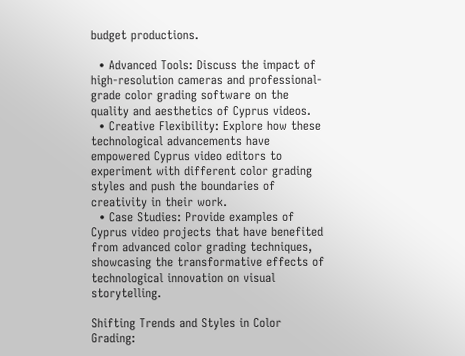budget productions.

  • Advanced Tools: Discuss the impact of high-resolution cameras and professional-grade color grading software on the quality and aesthetics of Cyprus videos.
  • Creative Flexibility: Explore how these technological advancements have empowered Cyprus video editors to experiment with different color grading styles and push the boundaries of creativity in their work.
  • Case Studies: Provide examples of Cyprus video projects that have benefited from advanced color grading techniques, showcasing the transformative effects of technological innovation on visual storytelling.

Shifting Trends and Styles in Color Grading: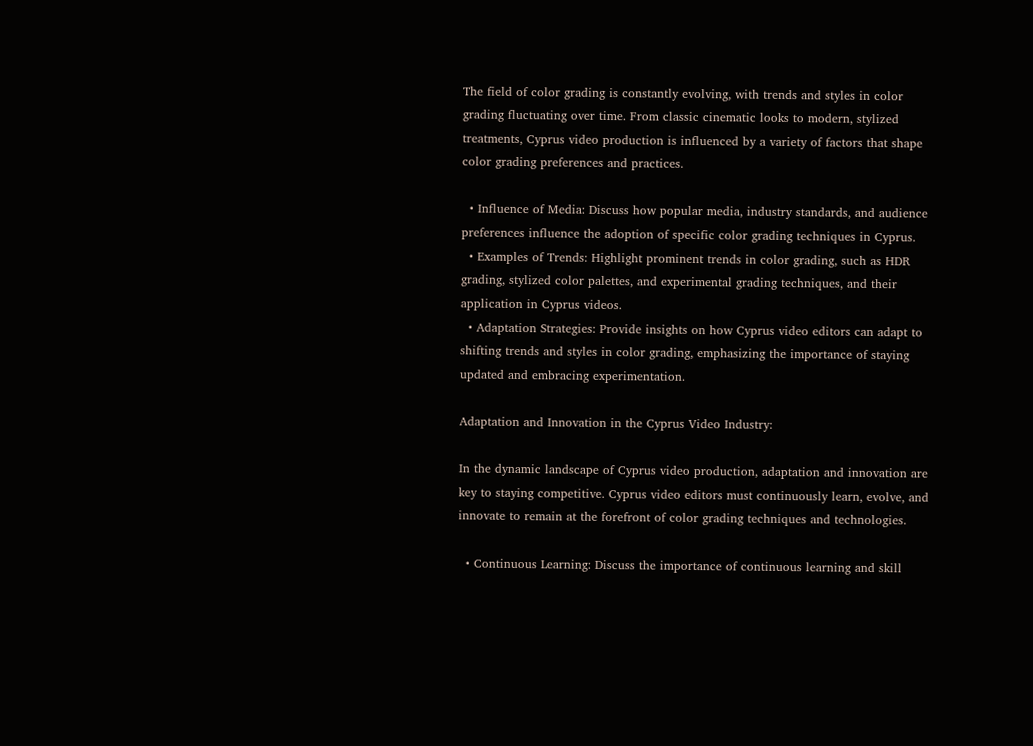The field of color grading is constantly evolving, with trends and styles in color grading fluctuating over time. From classic cinematic looks to modern, stylized treatments, Cyprus video production is influenced by a variety of factors that shape color grading preferences and practices.

  • Influence of Media: Discuss how popular media, industry standards, and audience preferences influence the adoption of specific color grading techniques in Cyprus.
  • Examples of Trends: Highlight prominent trends in color grading, such as HDR grading, stylized color palettes, and experimental grading techniques, and their application in Cyprus videos.
  • Adaptation Strategies: Provide insights on how Cyprus video editors can adapt to shifting trends and styles in color grading, emphasizing the importance of staying updated and embracing experimentation.

Adaptation and Innovation in the Cyprus Video Industry:

In the dynamic landscape of Cyprus video production, adaptation and innovation are key to staying competitive. Cyprus video editors must continuously learn, evolve, and innovate to remain at the forefront of color grading techniques and technologies.

  • Continuous Learning: Discuss the importance of continuous learning and skill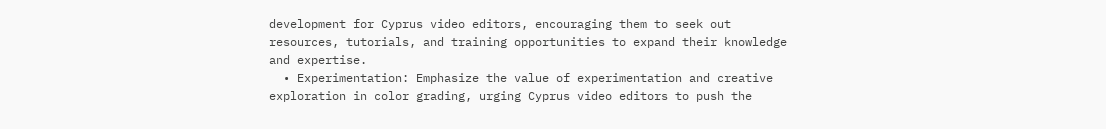development for Cyprus video editors, encouraging them to seek out resources, tutorials, and training opportunities to expand their knowledge and expertise.
  • Experimentation: Emphasize the value of experimentation and creative exploration in color grading, urging Cyprus video editors to push the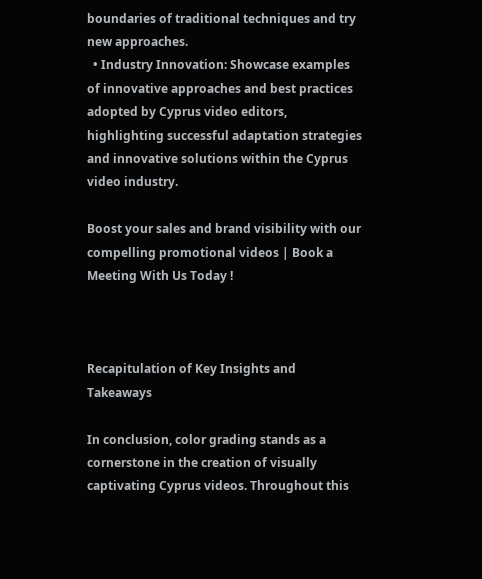boundaries of traditional techniques and try new approaches.
  • Industry Innovation: Showcase examples of innovative approaches and best practices adopted by Cyprus video editors, highlighting successful adaptation strategies and innovative solutions within the Cyprus video industry.

Boost your sales and brand visibility with our compelling promotional videos | Book a Meeting With Us Today !



Recapitulation of Key Insights and Takeaways

In conclusion, color grading stands as a cornerstone in the creation of visually captivating Cyprus videos. Throughout this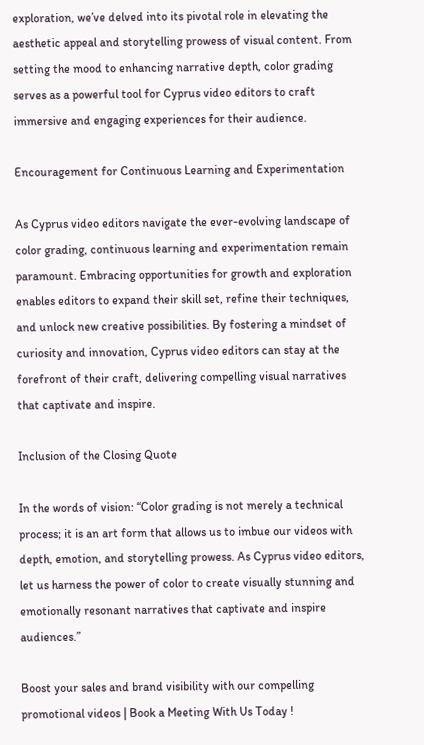exploration, we’ve delved into its pivotal role in elevating the aesthetic appeal and storytelling prowess of visual content. From setting the mood to enhancing narrative depth, color grading serves as a powerful tool for Cyprus video editors to craft immersive and engaging experiences for their audience.

Encouragement for Continuous Learning and Experimentation

As Cyprus video editors navigate the ever-evolving landscape of color grading, continuous learning and experimentation remain paramount. Embracing opportunities for growth and exploration enables editors to expand their skill set, refine their techniques, and unlock new creative possibilities. By fostering a mindset of curiosity and innovation, Cyprus video editors can stay at the forefront of their craft, delivering compelling visual narratives that captivate and inspire.

Inclusion of the Closing Quote

In the words of vision: “Color grading is not merely a technical process; it is an art form that allows us to imbue our videos with depth, emotion, and storytelling prowess. As Cyprus video editors, let us harness the power of color to create visually stunning and emotionally resonant narratives that captivate and inspire audiences.”

Boost your sales and brand visibility with our compelling promotional videos | Book a Meeting With Us Today !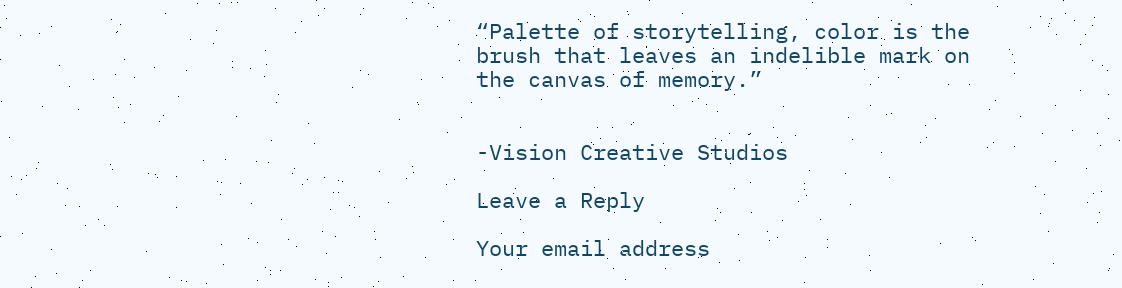“Palette of storytelling, color is the brush that leaves an indelible mark on the canvas of memory.”


-Vision Creative Studios

Leave a Reply

Your email address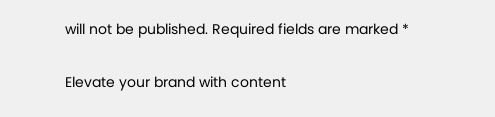will not be published. Required fields are marked *

Elevate your brand with content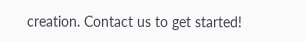creation. Contact us to get started!